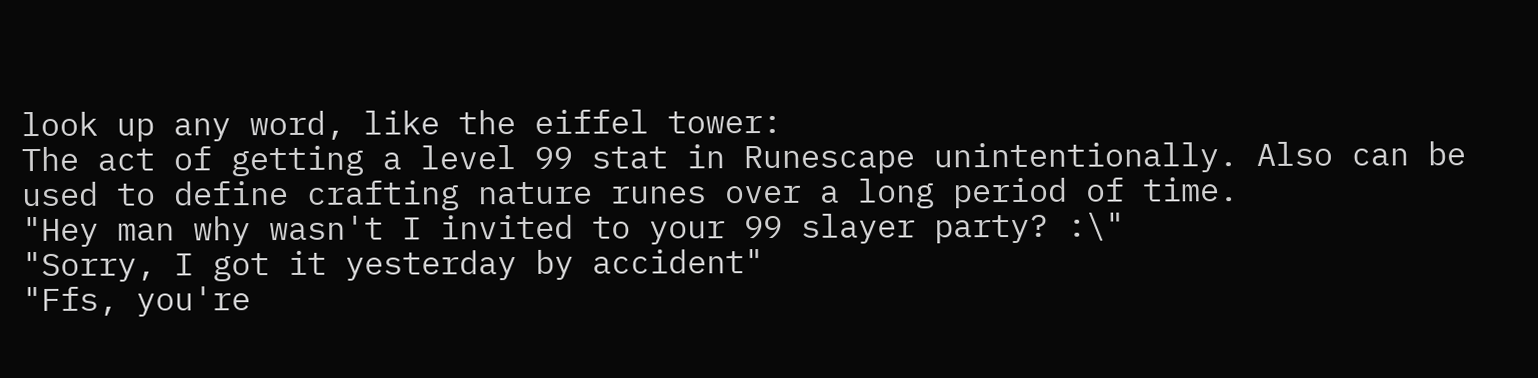look up any word, like the eiffel tower:
The act of getting a level 99 stat in Runescape unintentionally. Also can be used to define crafting nature runes over a long period of time.
"Hey man why wasn't I invited to your 99 slayer party? :\"
"Sorry, I got it yesterday by accident"
"Ffs, you're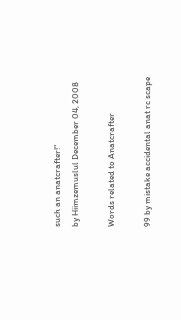such an anatcrafter!"
by Hiimzemuslul December 04, 2008

Words related to Anatcrafter

99 by mistake accidental anat rc scape